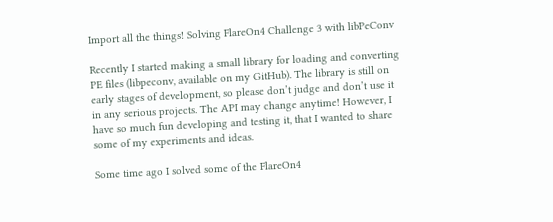Import all the things! Solving FlareOn4 Challenge 3 with libPeConv

Recently I started making a small library for loading and converting PE files (libpeconv, available on my GitHub). The library is still on early stages of development, so please don’t judge and don’t use it in any serious projects. The API may change anytime! However, I have so much fun developing and testing it, that I wanted to share some of my experiments and ideas.

Some time ago I solved some of the FlareOn4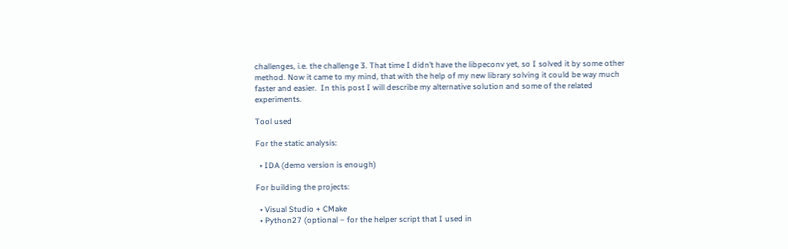challenges, i.e. the challenge 3. That time I didn’t have the libpeconv yet, so I solved it by some other method. Now it came to my mind, that with the help of my new library solving it could be way much faster and easier.  In this post I will describe my alternative solution and some of the related experiments.

Tool used

For the static analysis:

  • IDA (demo version is enough)

For building the projects:

  • Visual Studio + CMake
  • Python27 (optional – for the helper script that I used in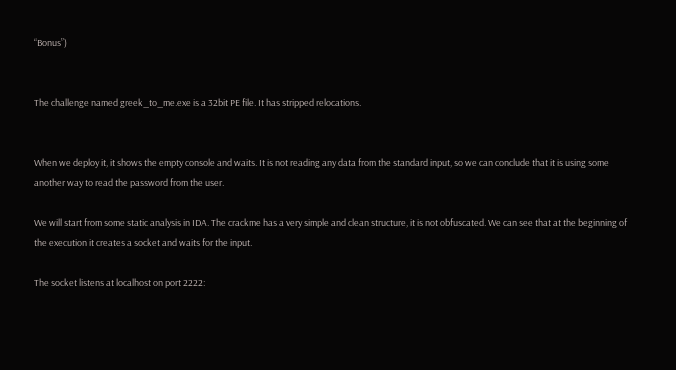“Bonus”)


The challenge named greek_to_me.exe is a 32bit PE file. It has stripped relocations.


When we deploy it, it shows the empty console and waits. It is not reading any data from the standard input, so we can conclude that it is using some another way to read the password from the user.

We will start from some static analysis in IDA. The crackme has a very simple and clean structure, it is not obfuscated. We can see that at the beginning of the execution it creates a socket and waits for the input.

The socket listens at localhost on port 2222: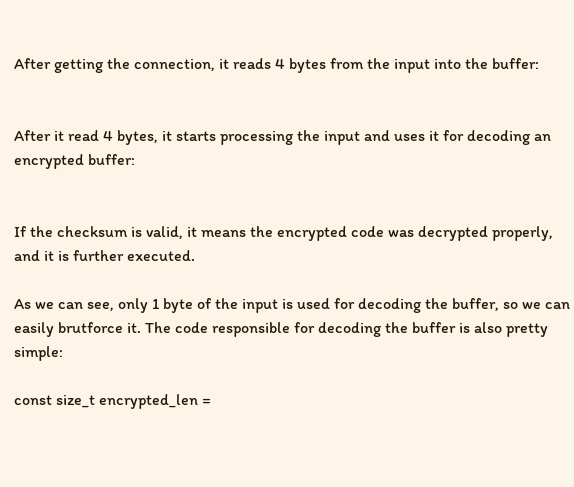After getting the connection, it reads 4 bytes from the input into the buffer:


After it read 4 bytes, it starts processing the input and uses it for decoding an encrypted buffer:


If the checksum is valid, it means the encrypted code was decrypted properly, and it is further executed.

As we can see, only 1 byte of the input is used for decoding the buffer, so we can easily brutforce it. The code responsible for decoding the buffer is also pretty simple:

const size_t encrypted_len =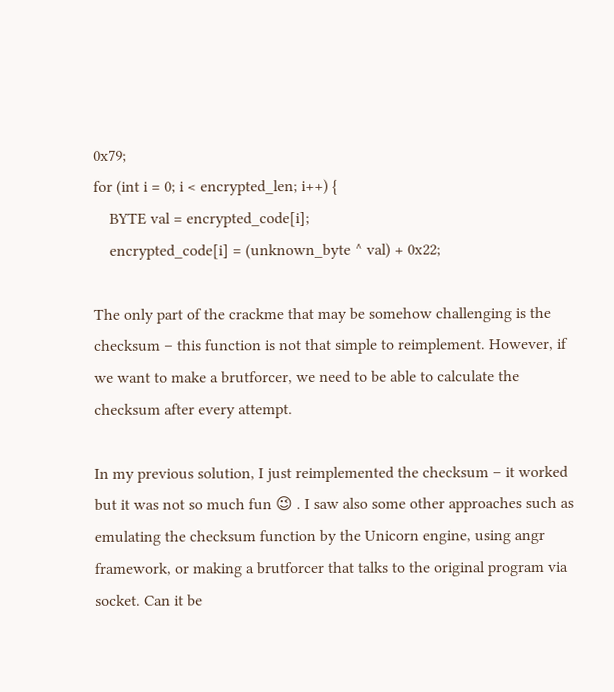0x79;
for (int i = 0; i < encrypted_len; i++) {
    BYTE val = encrypted_code[i];
    encrypted_code[i] = (unknown_byte ^ val) + 0x22;

The only part of the crackme that may be somehow challenging is the checksum – this function is not that simple to reimplement. However, if we want to make a brutforcer, we need to be able to calculate the checksum after every attempt.

In my previous solution, I just reimplemented the checksum – it worked but it was not so much fun 😉 . I saw also some other approaches such as emulating the checksum function by the Unicorn engine, using angr framework, or making a brutforcer that talks to the original program via socket. Can it be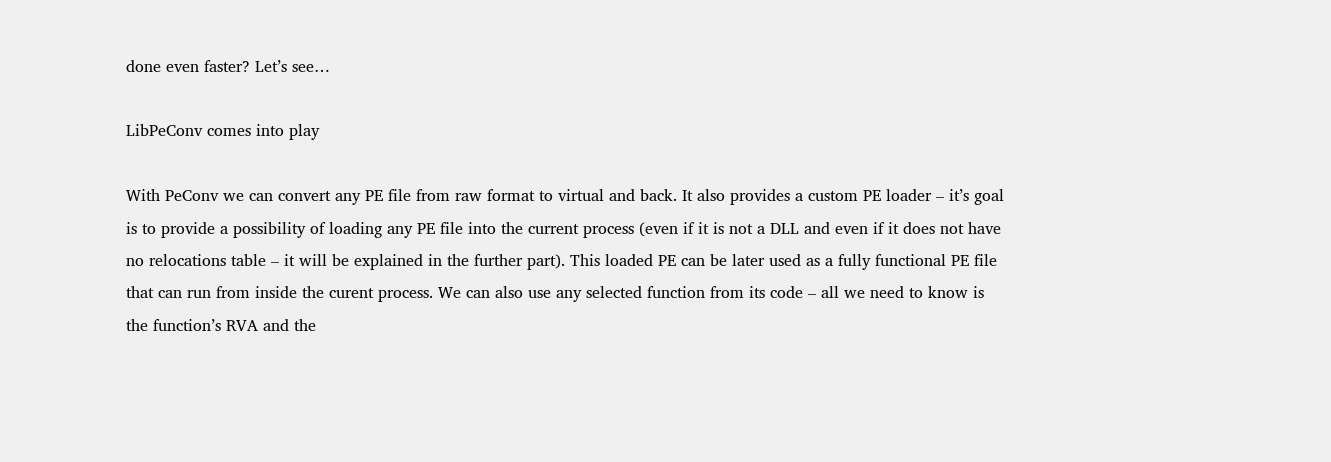done even faster? Let’s see…

LibPeConv comes into play

With PeConv we can convert any PE file from raw format to virtual and back. It also provides a custom PE loader – it’s goal is to provide a possibility of loading any PE file into the current process (even if it is not a DLL and even if it does not have no relocations table – it will be explained in the further part). This loaded PE can be later used as a fully functional PE file that can run from inside the curent process. We can also use any selected function from its code – all we need to know is the function’s RVA and the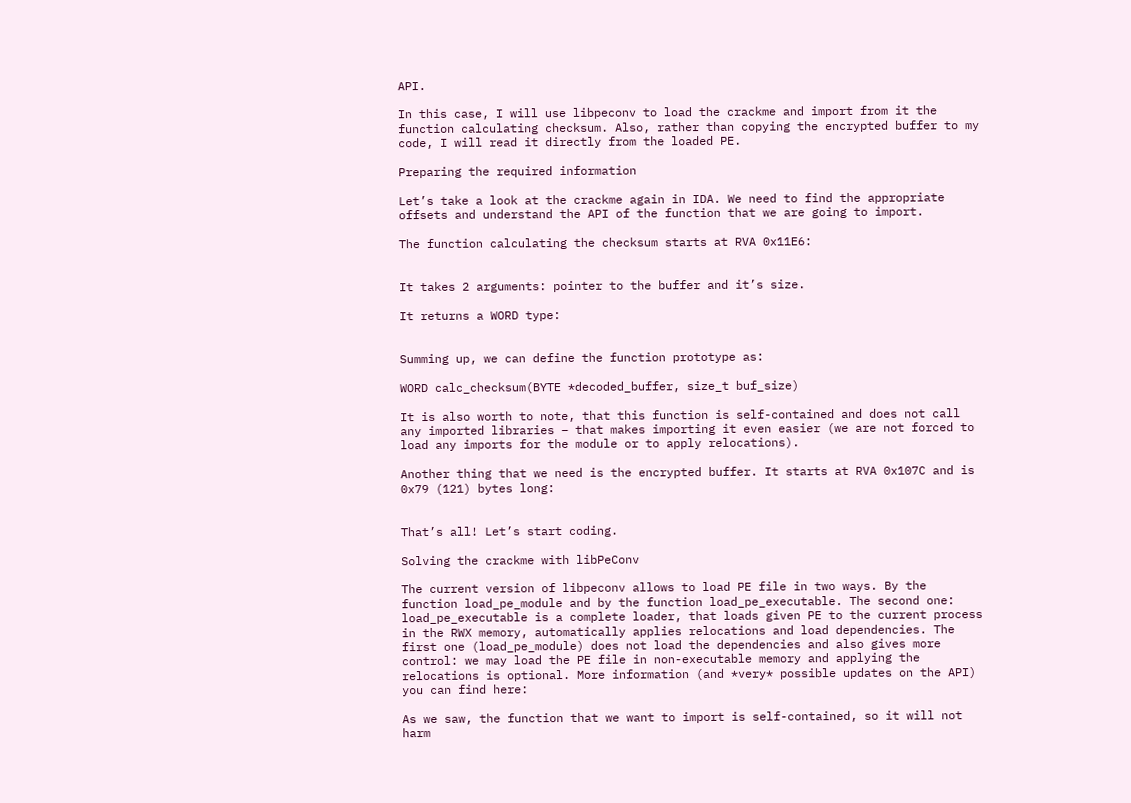API.

In this case, I will use libpeconv to load the crackme and import from it the function calculating checksum. Also, rather than copying the encrypted buffer to my code, I will read it directly from the loaded PE.

Preparing the required information

Let’s take a look at the crackme again in IDA. We need to find the appropriate offsets and understand the API of the function that we are going to import.

The function calculating the checksum starts at RVA 0x11E6:


It takes 2 arguments: pointer to the buffer and it’s size.

It returns a WORD type:


Summing up, we can define the function prototype as:

WORD calc_checksum(BYTE *decoded_buffer, size_t buf_size)

It is also worth to note, that this function is self-contained and does not call any imported libraries – that makes importing it even easier (we are not forced to load any imports for the module or to apply relocations).

Another thing that we need is the encrypted buffer. It starts at RVA 0x107C and is 0x79 (121) bytes long:


That’s all! Let’s start coding.

Solving the crackme with libPeConv

The current version of libpeconv allows to load PE file in two ways. By the function load_pe_module and by the function load_pe_executable. The second one: load_pe_executable is a complete loader, that loads given PE to the current process in the RWX memory, automatically applies relocations and load dependencies. The first one (load_pe_module) does not load the dependencies and also gives more control: we may load the PE file in non-executable memory and applying the relocations is optional. More information (and *very* possible updates on the API) you can find here:

As we saw, the function that we want to import is self-contained, so it will not harm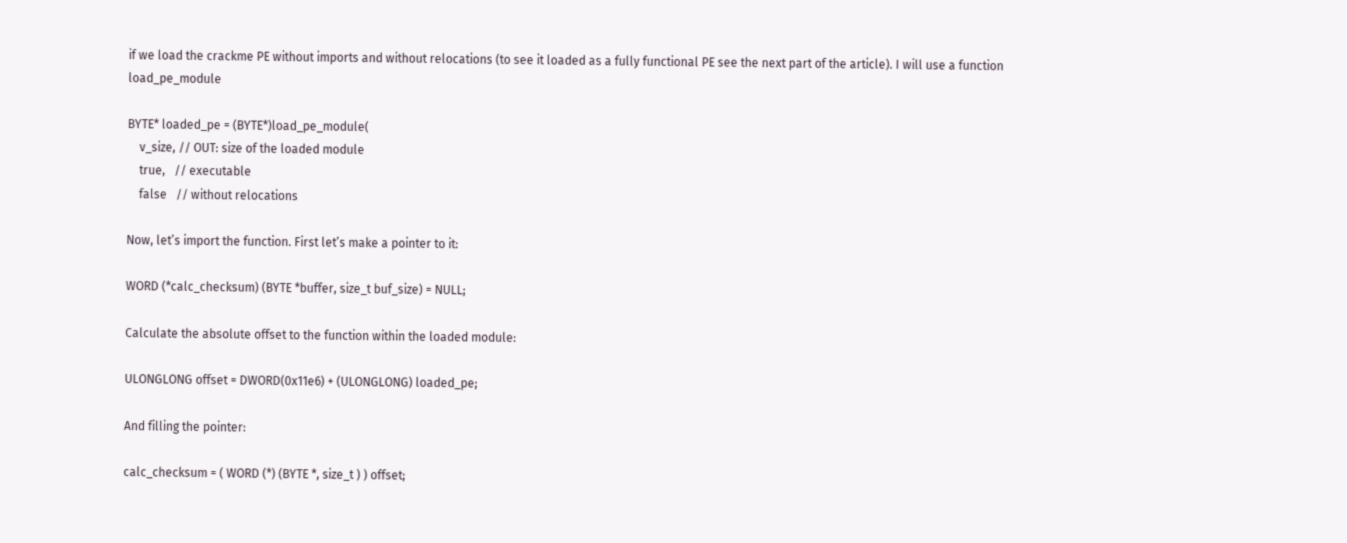if we load the crackme PE without imports and without relocations (to see it loaded as a fully functional PE see the next part of the article). I will use a function load_pe_module

BYTE* loaded_pe = (BYTE*)load_pe_module(
    v_size, // OUT: size of the loaded module
    true,   // executable
    false   // without relocations

Now, let’s import the function. First let’s make a pointer to it:

WORD (*calc_checksum) (BYTE *buffer, size_t buf_size) = NULL;

Calculate the absolute offset to the function within the loaded module:

ULONGLONG offset = DWORD(0x11e6) + (ULONGLONG) loaded_pe;

And filling the pointer:

calc_checksum = ( WORD (*) (BYTE *, size_t ) ) offset;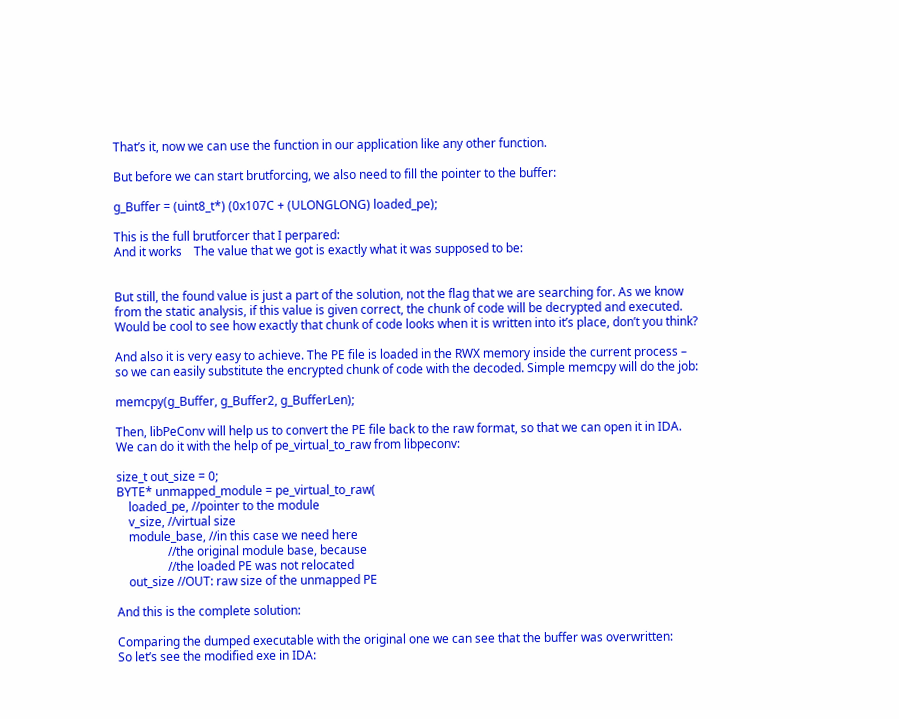That’s it, now we can use the function in our application like any other function.

But before we can start brutforcing, we also need to fill the pointer to the buffer:

g_Buffer = (uint8_t*) (0x107C + (ULONGLONG) loaded_pe);

This is the full brutforcer that I perpared:
And it works    The value that we got is exactly what it was supposed to be:


But still, the found value is just a part of the solution, not the flag that we are searching for. As we know from the static analysis, if this value is given correct, the chunk of code will be decrypted and executed. Would be cool to see how exactly that chunk of code looks when it is written into it’s place, don’t you think?

And also it is very easy to achieve. The PE file is loaded in the RWX memory inside the current process – so we can easily substitute the encrypted chunk of code with the decoded. Simple memcpy will do the job:

memcpy(g_Buffer, g_Buffer2, g_BufferLen);

Then, libPeConv will help us to convert the PE file back to the raw format, so that we can open it in IDA. We can do it with the help of pe_virtual_to_raw from libpeconv:

size_t out_size = 0;
BYTE* unmapped_module = pe_virtual_to_raw(
    loaded_pe, //pointer to the module
    v_size, //virtual size
    module_base, //in this case we need here
                 //the original module base, because
                 //the loaded PE was not relocated
    out_size //OUT: raw size of the unmapped PE

And this is the complete solution:

Comparing the dumped executable with the original one we can see that the buffer was overwritten:
So let’s see the modified exe in IDA: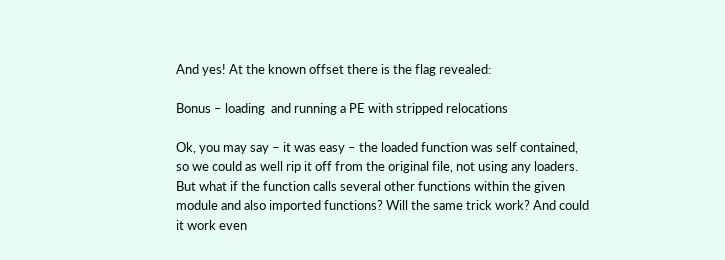And yes! At the known offset there is the flag revealed:

Bonus – loading  and running a PE with stripped relocations

Ok, you may say – it was easy – the loaded function was self contained, so we could as well rip it off from the original file, not using any loaders. But what if the function calls several other functions within the given module and also imported functions? Will the same trick work? And could it work even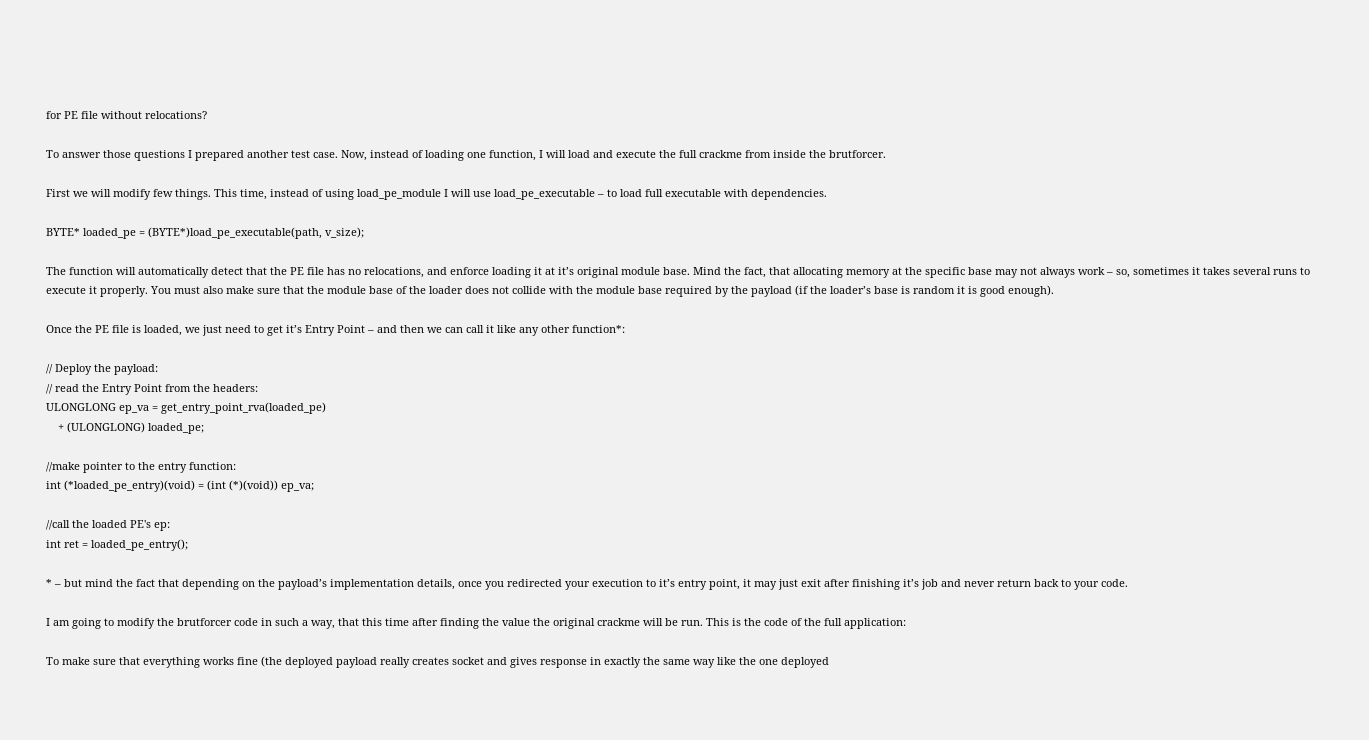for PE file without relocations?

To answer those questions I prepared another test case. Now, instead of loading one function, I will load and execute the full crackme from inside the brutforcer.

First we will modify few things. This time, instead of using load_pe_module I will use load_pe_executable – to load full executable with dependencies.

BYTE* loaded_pe = (BYTE*)load_pe_executable(path, v_size);

The function will automatically detect that the PE file has no relocations, and enforce loading it at it’s original module base. Mind the fact, that allocating memory at the specific base may not always work – so, sometimes it takes several runs to execute it properly. You must also make sure that the module base of the loader does not collide with the module base required by the payload (if the loader’s base is random it is good enough).

Once the PE file is loaded, we just need to get it’s Entry Point – and then we can call it like any other function*:

// Deploy the payload:
// read the Entry Point from the headers:
ULONGLONG ep_va = get_entry_point_rva(loaded_pe)
    + (ULONGLONG) loaded_pe;

//make pointer to the entry function:
int (*loaded_pe_entry)(void) = (int (*)(void)) ep_va;

//call the loaded PE's ep:
int ret = loaded_pe_entry();

* – but mind the fact that depending on the payload’s implementation details, once you redirected your execution to it’s entry point, it may just exit after finishing it’s job and never return back to your code.

I am going to modify the brutforcer code in such a way, that this time after finding the value the original crackme will be run. This is the code of the full application:

To make sure that everything works fine (the deployed payload really creates socket and gives response in exactly the same way like the one deployed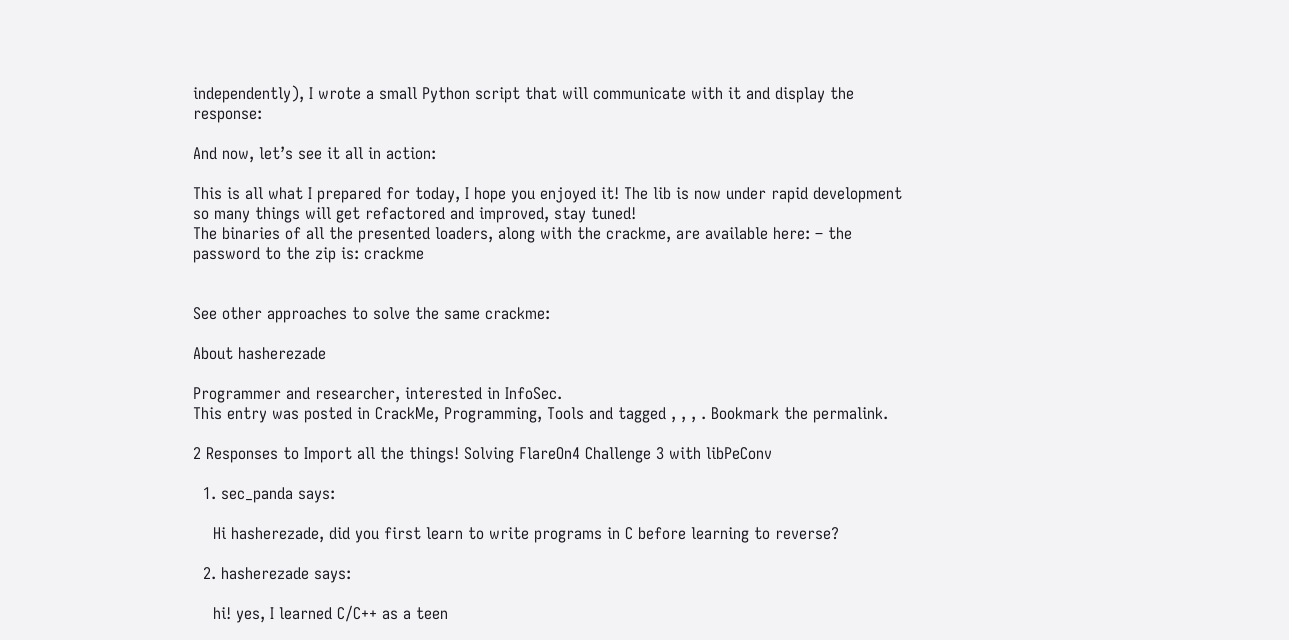independently), I wrote a small Python script that will communicate with it and display the response:

And now, let’s see it all in action:

This is all what I prepared for today, I hope you enjoyed it! The lib is now under rapid development so many things will get refactored and improved, stay tuned!
The binaries of all the presented loaders, along with the crackme, are available here: – the password to the zip is: crackme


See other approaches to solve the same crackme:

About hasherezade

Programmer and researcher, interested in InfoSec.
This entry was posted in CrackMe, Programming, Tools and tagged , , , . Bookmark the permalink.

2 Responses to Import all the things! Solving FlareOn4 Challenge 3 with libPeConv

  1. sec_panda says:

    Hi hasherezade, did you first learn to write programs in C before learning to reverse?

  2. hasherezade says:

    hi! yes, I learned C/C++ as a teen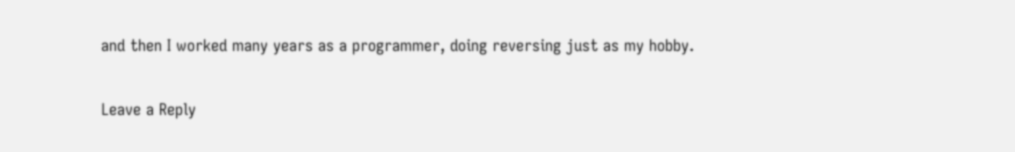and then I worked many years as a programmer, doing reversing just as my hobby.

Leave a Reply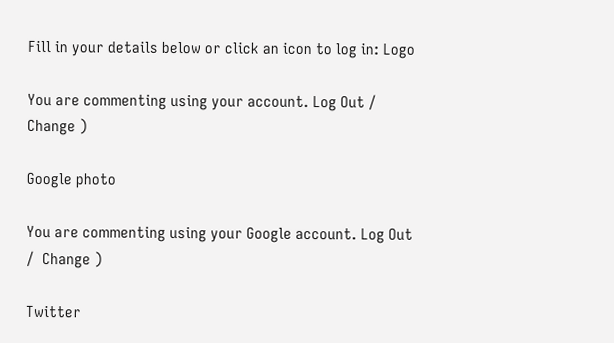Fill in your details below or click an icon to log in: Logo

You are commenting using your account. Log Out /  Change )

Google photo

You are commenting using your Google account. Log Out /  Change )

Twitter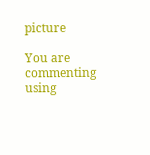picture

You are commenting using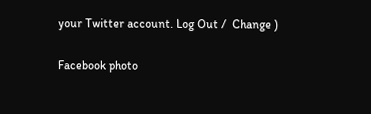your Twitter account. Log Out /  Change )

Facebook photo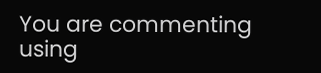You are commenting using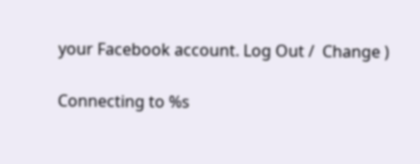your Facebook account. Log Out /  Change )

Connecting to %s